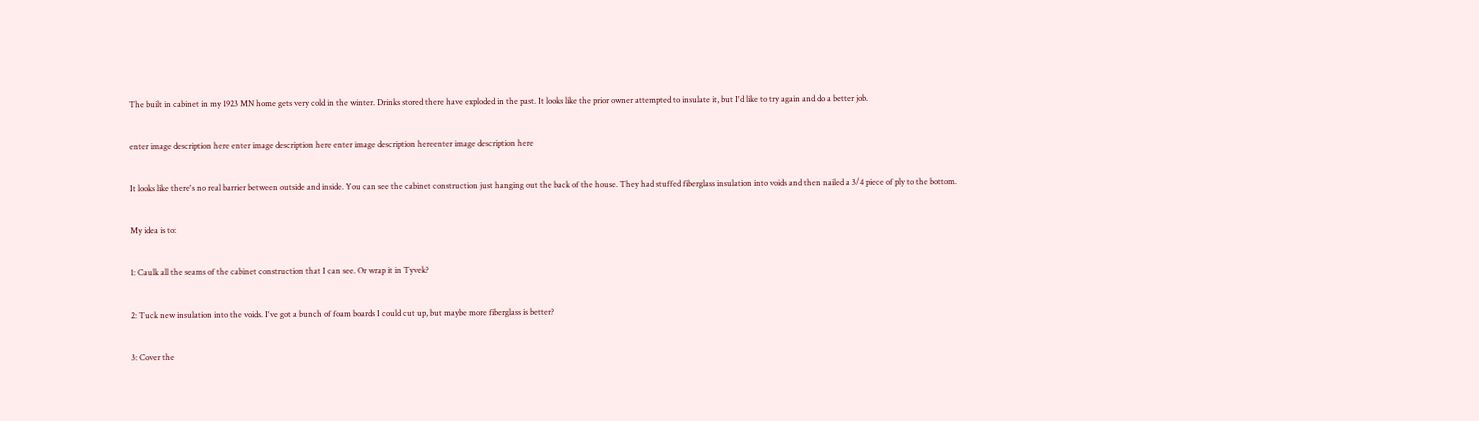The built in cabinet in my 1923 MN home gets very cold in the winter. Drinks stored there have exploded in the past. It looks like the prior owner attempted to insulate it, but I'd like to try again and do a better job.

enter image description here enter image description here enter image description hereenter image description here

It looks like there's no real barrier between outside and inside. You can see the cabinet construction just hanging out the back of the house. They had stuffed fiberglass insulation into voids and then nailed a 3/4 piece of ply to the bottom.

My idea is to:

1: Caulk all the seams of the cabinet construction that I can see. Or wrap it in Tyvek?

2: Tuck new insulation into the voids. I've got a bunch of foam boards I could cut up, but maybe more fiberglass is better?

3: Cover the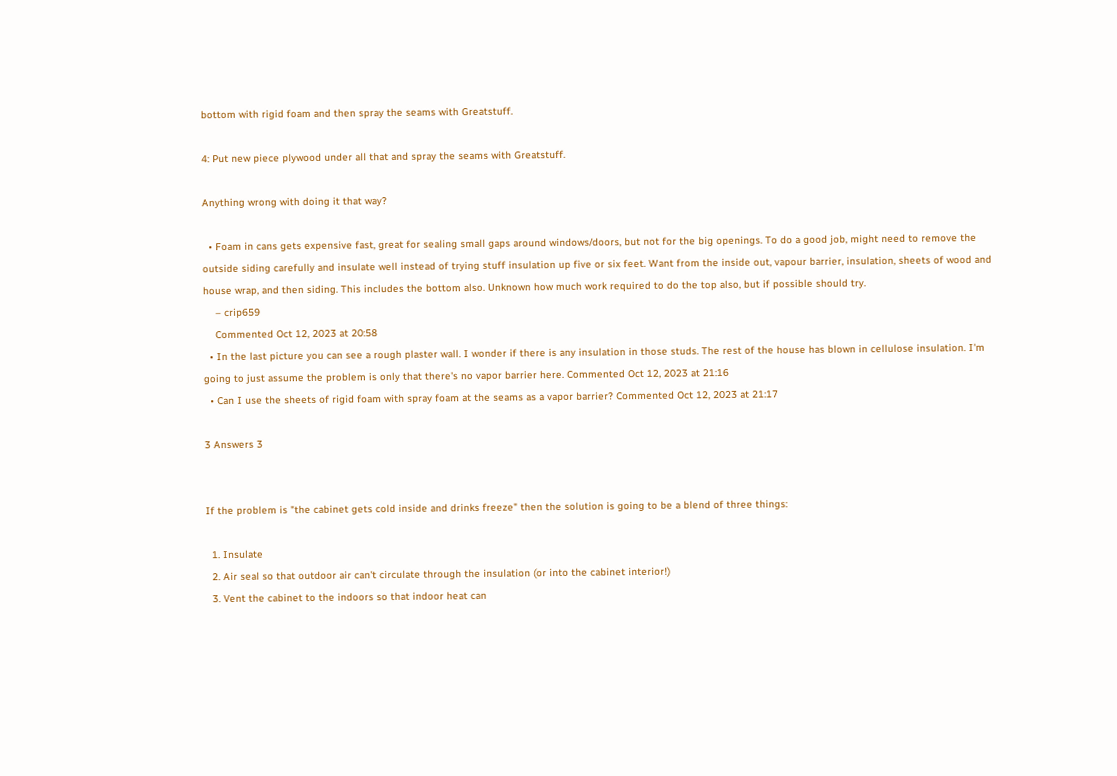bottom with rigid foam and then spray the seams with Greatstuff.

4: Put new piece plywood under all that and spray the seams with Greatstuff.

Anything wrong with doing it that way?

  • Foam in cans gets expensive fast, great for sealing small gaps around windows/doors, but not for the big openings. To do a good job, might need to remove the outside siding carefully and insulate well instead of trying stuff insulation up five or six feet. Want from the inside out, vapour barrier, insulation, sheets of wood and house wrap, and then siding. This includes the bottom also. Unknown how much work required to do the top also, but if possible should try.
    – crip659
    Commented Oct 12, 2023 at 20:58
  • In the last picture you can see a rough plaster wall. I wonder if there is any insulation in those studs. The rest of the house has blown in cellulose insulation. I'm going to just assume the problem is only that there's no vapor barrier here. Commented Oct 12, 2023 at 21:16
  • Can I use the sheets of rigid foam with spray foam at the seams as a vapor barrier? Commented Oct 12, 2023 at 21:17

3 Answers 3


If the problem is "the cabinet gets cold inside and drinks freeze" then the solution is going to be a blend of three things:

  1. Insulate
  2. Air seal so that outdoor air can't circulate through the insulation (or into the cabinet interior!)
  3. Vent the cabinet to the indoors so that indoor heat can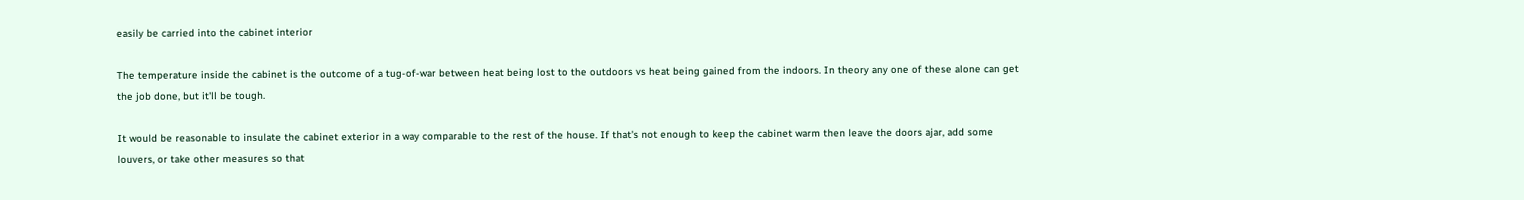easily be carried into the cabinet interior

The temperature inside the cabinet is the outcome of a tug-of-war between heat being lost to the outdoors vs heat being gained from the indoors. In theory any one of these alone can get the job done, but it'll be tough.

It would be reasonable to insulate the cabinet exterior in a way comparable to the rest of the house. If that's not enough to keep the cabinet warm then leave the doors ajar, add some louvers, or take other measures so that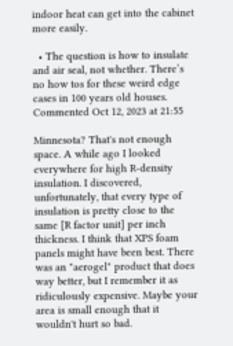indoor heat can get into the cabinet more easily.

  • The question is how to insulate and air seal, not whether. There’s no how tos for these weird edge cases in 100 years old houses. Commented Oct 12, 2023 at 21:55

Minnesota? That's not enough space. A while ago I looked everywhere for high R-density insulation. I discovered, unfortunately, that every type of insulation is pretty close to the same [R factor unit] per inch thickness. I think that XPS foam panels might have been best. There was an "aerogel" product that does way better, but I remember it as ridiculously expensive. Maybe your area is small enough that it wouldn't hurt so bad.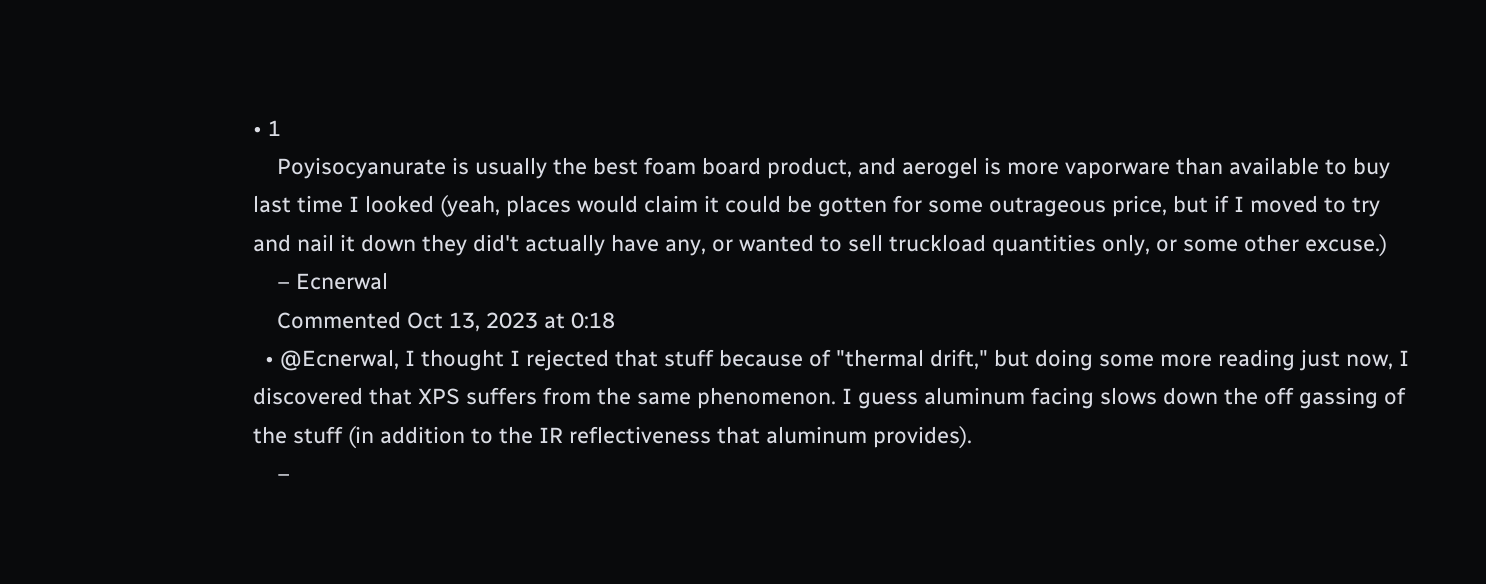• 1
    Poyisocyanurate is usually the best foam board product, and aerogel is more vaporware than available to buy last time I looked (yeah, places would claim it could be gotten for some outrageous price, but if I moved to try and nail it down they did't actually have any, or wanted to sell truckload quantities only, or some other excuse.)
    – Ecnerwal
    Commented Oct 13, 2023 at 0:18
  • @Ecnerwal, I thought I rejected that stuff because of "thermal drift," but doing some more reading just now, I discovered that XPS suffers from the same phenomenon. I guess aluminum facing slows down the off gassing of the stuff (in addition to the IR reflectiveness that aluminum provides).
    –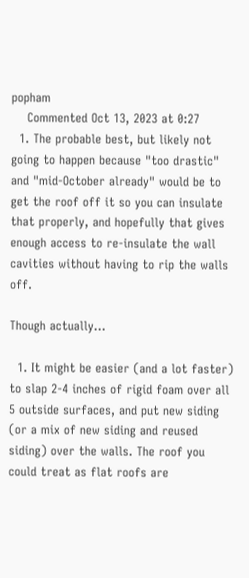popham
    Commented Oct 13, 2023 at 0:27
  1. The probable best, but likely not going to happen because "too drastic" and "mid-October already" would be to get the roof off it so you can insulate that properly, and hopefully that gives enough access to re-insulate the wall cavities without having to rip the walls off.

Though actually...

  1. It might be easier (and a lot faster) to slap 2-4 inches of rigid foam over all 5 outside surfaces, and put new siding (or a mix of new siding and reused siding) over the walls. The roof you could treat as flat roofs are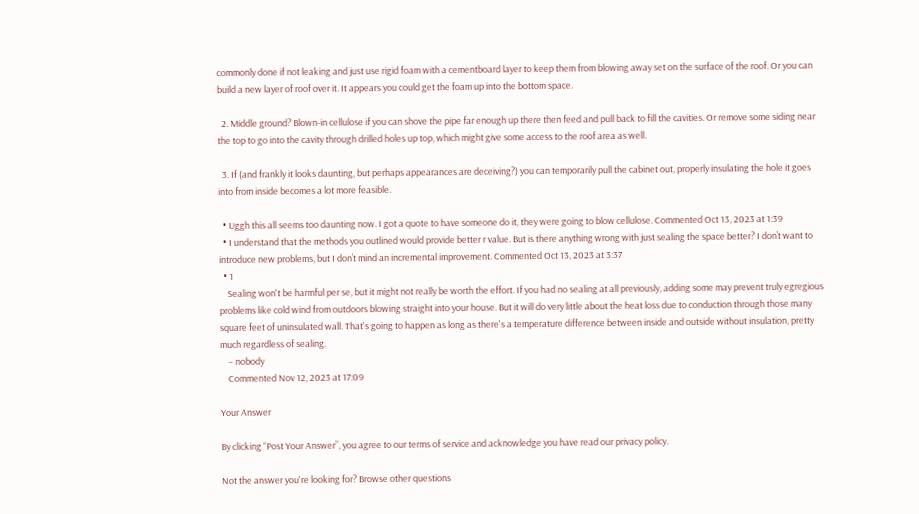commonly done if not leaking and just use rigid foam with a cementboard layer to keep them from blowing away set on the surface of the roof. Or you can build a new layer of roof over it. It appears you could get the foam up into the bottom space.

  2. Middle ground? Blown-in cellulose if you can shove the pipe far enough up there then feed and pull back to fill the cavities. Or remove some siding near the top to go into the cavity through drilled holes up top, which might give some access to the roof area as well.

  3. If (and frankly it looks daunting, but perhaps appearances are deceiving?) you can temporarily pull the cabinet out, properly insulating the hole it goes into from inside becomes a lot more feasible.

  • Uggh this all seems too daunting now. I got a quote to have someone do it, they were going to blow cellulose. Commented Oct 13, 2023 at 1:39
  • I understand that the methods you outlined would provide better r value. But is there anything wrong with just sealing the space better? I don’t want to introduce new problems, but I don’t mind an incremental improvement. Commented Oct 13, 2023 at 3:37
  • 1
    Sealing won't be harmful per se, but it might not really be worth the effort. If you had no sealing at all previously, adding some may prevent truly egregious problems like cold wind from outdoors blowing straight into your house. But it will do very little about the heat loss due to conduction through those many square feet of uninsulated wall. That's going to happen as long as there's a temperature difference between inside and outside without insulation, pretty much regardless of sealing.
    – nobody
    Commented Nov 12, 2023 at 17:09

Your Answer

By clicking “Post Your Answer”, you agree to our terms of service and acknowledge you have read our privacy policy.

Not the answer you're looking for? Browse other questions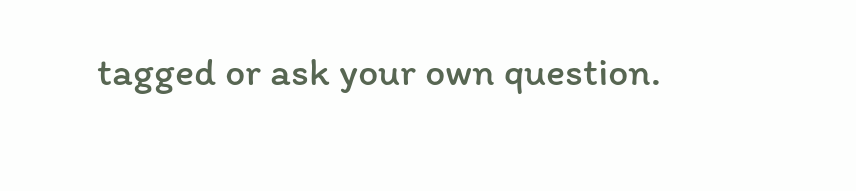tagged or ask your own question.